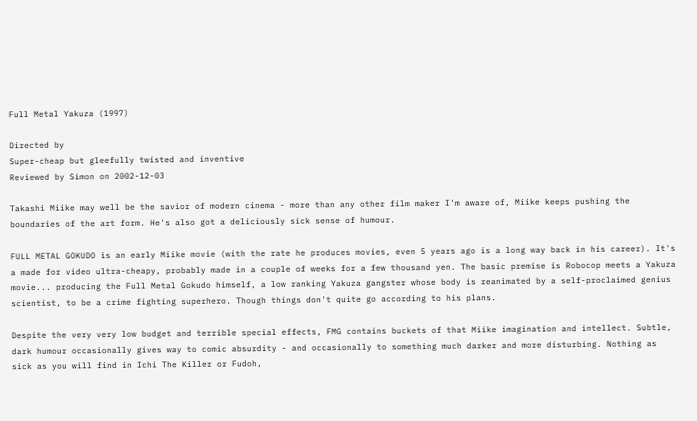Full Metal Yakuza (1997)

Directed by
Super-cheap but gleefully twisted and inventive
Reviewed by Simon on 2002-12-03

Takashi Miike may well be the savior of modern cinema - more than any other film maker I'm aware of, Miike keeps pushing the boundaries of the art form. He's also got a deliciously sick sense of humour.

FULL METAL GOKUDO is an early Miike movie (with the rate he produces movies, even 5 years ago is a long way back in his career). It's a made for video ultra-cheapy, probably made in a couple of weeks for a few thousand yen. The basic premise is Robocop meets a Yakuza movie... producing the Full Metal Gokudo himself, a low ranking Yakuza gangster whose body is reanimated by a self-proclaimed genius scientist, to be a crime fighting superhero. Though things don't quite go according to his plans.

Despite the very very low budget and terrible special effects, FMG contains buckets of that Miike imagination and intellect. Subtle, dark humour occasionally gives way to comic absurdity - and occasionally to something much darker and more disturbing. Nothing as sick as you will find in Ichi The Killer or Fudoh,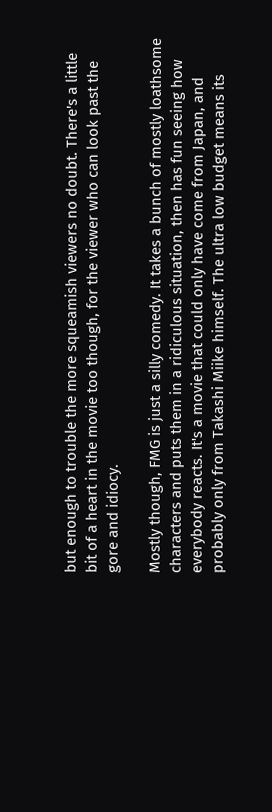but enough to trouble the more squeamish viewers no doubt. There's a little bit of a heart in the movie too though, for the viewer who can look past the gore and idiocy.

Mostly though, FMG is just a silly comedy. It takes a bunch of mostly loathsome characters and puts them in a ridiculous situation, then has fun seeing how everybody reacts. It's a movie that could only have come from Japan, and probably only from Takashi Miike himself. The ultra low budget means its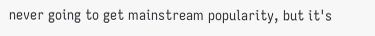never going to get mainstream popularity, but it's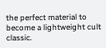the perfect material to become a lightweight cult classic.